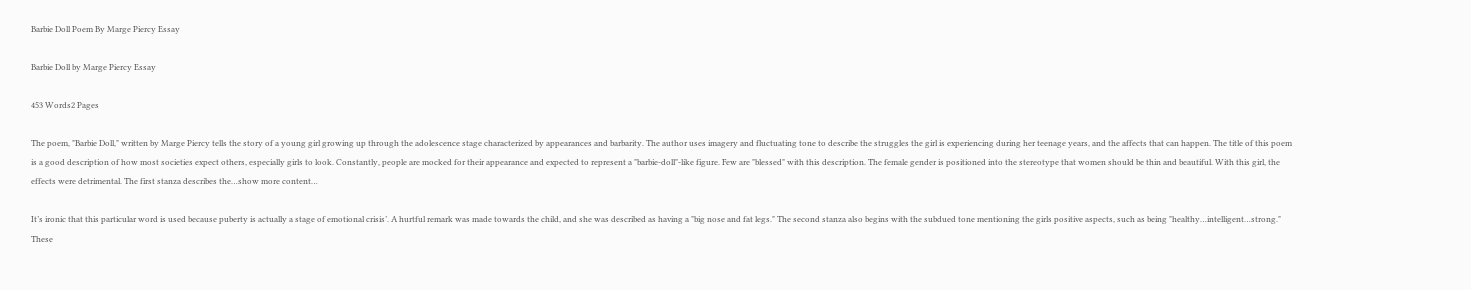Barbie Doll Poem By Marge Piercy Essay

Barbie Doll by Marge Piercy Essay

453 Words2 Pages

The poem, "Barbie Doll," written by Marge Piercy tells the story of a young girl growing up through the adolescence stage characterized by appearances and barbarity. The author uses imagery and fluctuating tone to describe the struggles the girl is experiencing during her teenage years, and the affects that can happen. The title of this poem is a good description of how most societies expect others, especially girls to look. Constantly, people are mocked for their appearance and expected to represent a "barbie-doll"-like figure. Few are "blessed" with this description. The female gender is positioned into the stereotype that women should be thin and beautiful. With this girl, the effects were detrimental. The first stanza describes the…show more content…

It’s ironic that this particular word is used because puberty is actually a stage of emotional crisis’. A hurtful remark was made towards the child, and she was described as having a "big nose and fat legs." The second stanza also begins with the subdued tone mentioning the girls positive aspects, such as being "healthy…intelligent…strong." These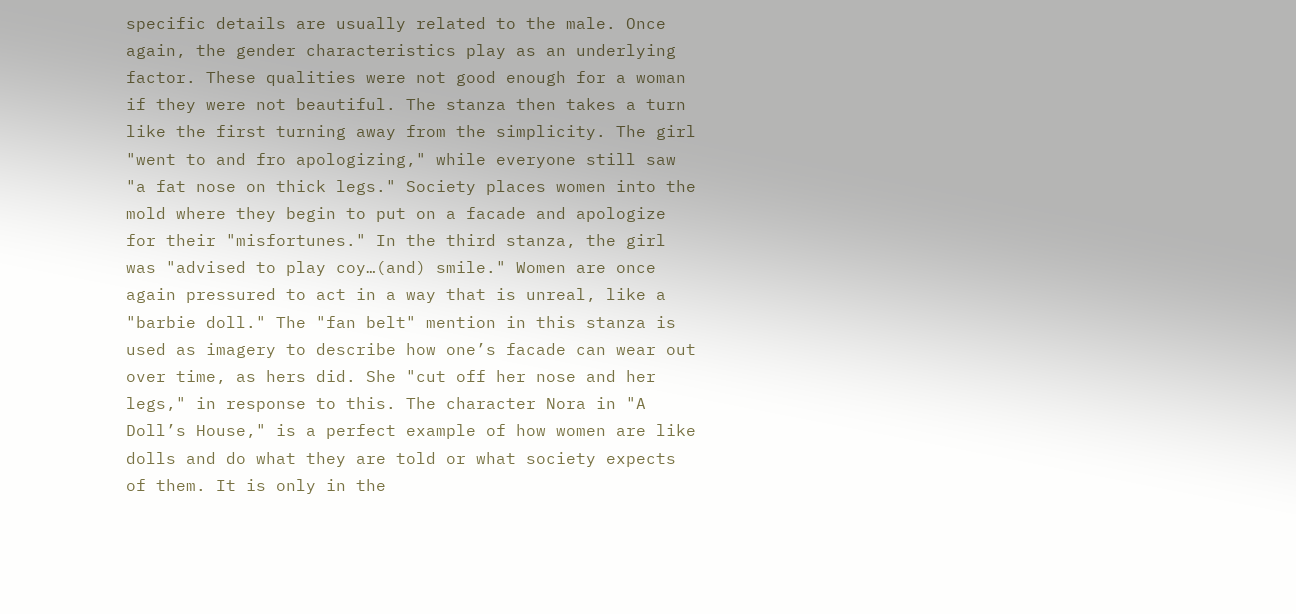specific details are usually related to the male. Once again, the gender characteristics play as an underlying factor. These qualities were not good enough for a woman if they were not beautiful. The stanza then takes a turn like the first turning away from the simplicity. The girl "went to and fro apologizing," while everyone still saw "a fat nose on thick legs." Society places women into the mold where they begin to put on a facade and apologize for their "misfortunes." In the third stanza, the girl was "advised to play coy…(and) smile." Women are once again pressured to act in a way that is unreal, like a "barbie doll." The "fan belt" mention in this stanza is used as imagery to describe how one’s facade can wear out over time, as hers did. She "cut off her nose and her legs," in response to this. The character Nora in "A Doll’s House," is a perfect example of how women are like dolls and do what they are told or what society expects of them. It is only in the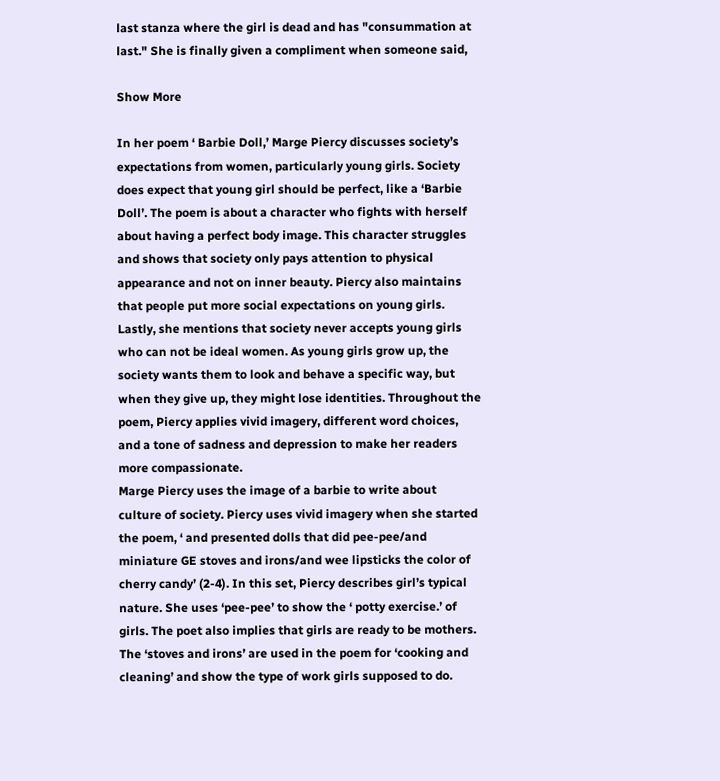last stanza where the girl is dead and has "consummation at last." She is finally given a compliment when someone said,

Show More

In her poem ‘ Barbie Doll,’ Marge Piercy discusses society’s expectations from women, particularly young girls. Society does expect that young girl should be perfect, like a ‘Barbie Doll’. The poem is about a character who fights with herself about having a perfect body image. This character struggles and shows that society only pays attention to physical appearance and not on inner beauty. Piercy also maintains that people put more social expectations on young girls. Lastly, she mentions that society never accepts young girls who can not be ideal women. As young girls grow up, the society wants them to look and behave a specific way, but when they give up, they might lose identities. Throughout the poem, Piercy applies vivid imagery, different word choices, and a tone of sadness and depression to make her readers more compassionate.
Marge Piercy uses the image of a barbie to write about culture of society. Piercy uses vivid imagery when she started the poem, ‘ and presented dolls that did pee-pee/and miniature GE stoves and irons/and wee lipsticks the color of cherry candy’ (2-4). In this set, Piercy describes girl’s typical nature. She uses ‘pee-pee’ to show the ‘ potty exercise.’ of girls. The poet also implies that girls are ready to be mothers. The ‘stoves and irons’ are used in the poem for ‘cooking and cleaning’ and show the type of work girls supposed to do.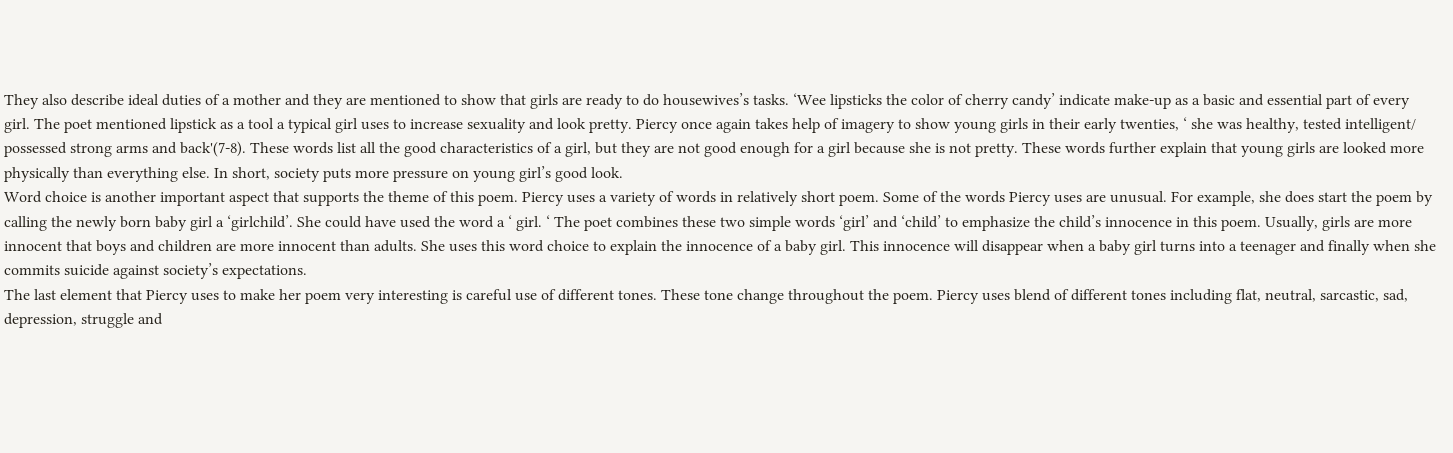They also describe ideal duties of a mother and they are mentioned to show that girls are ready to do housewives’s tasks. ‘Wee lipsticks the color of cherry candy’ indicate make-up as a basic and essential part of every girl. The poet mentioned lipstick as a tool a typical girl uses to increase sexuality and look pretty. Piercy once again takes help of imagery to show young girls in their early twenties, ‘ she was healthy, tested intelligent/ possessed strong arms and back'(7-8). These words list all the good characteristics of a girl, but they are not good enough for a girl because she is not pretty. These words further explain that young girls are looked more physically than everything else. In short, society puts more pressure on young girl’s good look.
Word choice is another important aspect that supports the theme of this poem. Piercy uses a variety of words in relatively short poem. Some of the words Piercy uses are unusual. For example, she does start the poem by calling the newly born baby girl a ‘girlchild’. She could have used the word a ‘ girl. ‘ The poet combines these two simple words ‘girl’ and ‘child’ to emphasize the child’s innocence in this poem. Usually, girls are more innocent that boys and children are more innocent than adults. She uses this word choice to explain the innocence of a baby girl. This innocence will disappear when a baby girl turns into a teenager and finally when she commits suicide against society’s expectations.
The last element that Piercy uses to make her poem very interesting is careful use of different tones. These tone change throughout the poem. Piercy uses blend of different tones including flat, neutral, sarcastic, sad, depression, struggle and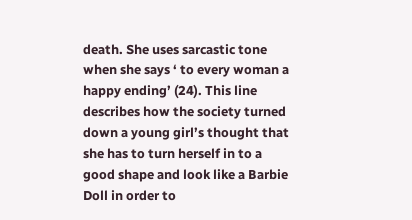death. She uses sarcastic tone when she says ‘ to every woman a happy ending’ (24). This line describes how the society turned down a young girl’s thought that she has to turn herself in to a good shape and look like a Barbie Doll in order to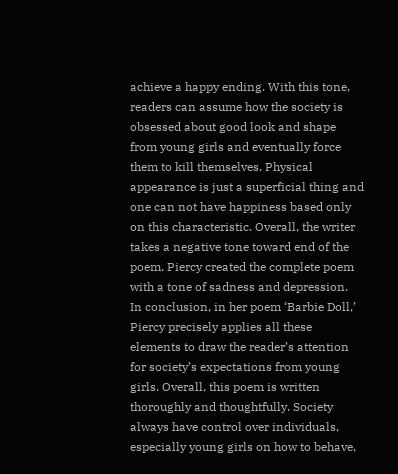achieve a happy ending. With this tone, readers can assume how the society is obsessed about good look and shape from young girls and eventually force them to kill themselves. Physical appearance is just a superficial thing and one can not have happiness based only on this characteristic. Overall, the writer takes a negative tone toward end of the poem. Piercy created the complete poem with a tone of sadness and depression.
In conclusion, in her poem ‘Barbie Doll,’ Piercy precisely applies all these elements to draw the reader’s attention for society’s expectations from young girls. Overall, this poem is written thoroughly and thoughtfully. Society always have control over individuals, especially young girls on how to behave,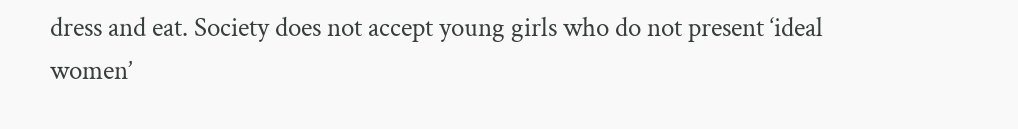dress and eat. Society does not accept young girls who do not present ‘ideal women’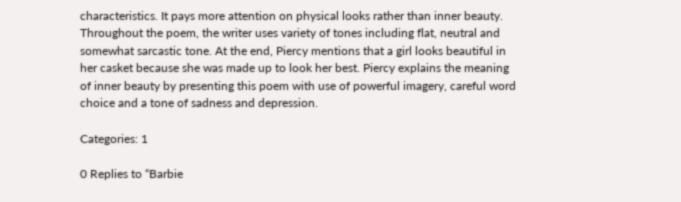characteristics. It pays more attention on physical looks rather than inner beauty. Throughout the poem, the writer uses variety of tones including flat, neutral and somewhat sarcastic tone. At the end, Piercy mentions that a girl looks beautiful in her casket because she was made up to look her best. Piercy explains the meaning of inner beauty by presenting this poem with use of powerful imagery, careful word choice and a tone of sadness and depression.

Categories: 1

0 Replies to “Barbie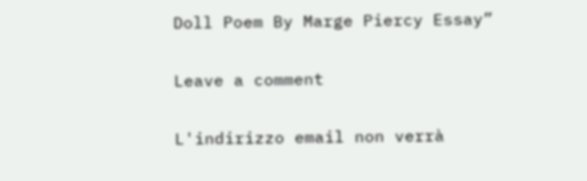Doll Poem By Marge Piercy Essay”

Leave a comment

L'indirizzo email non verrà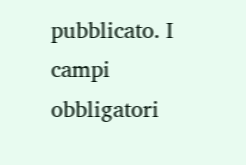pubblicato. I campi obbligatori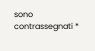sono contrassegnati *